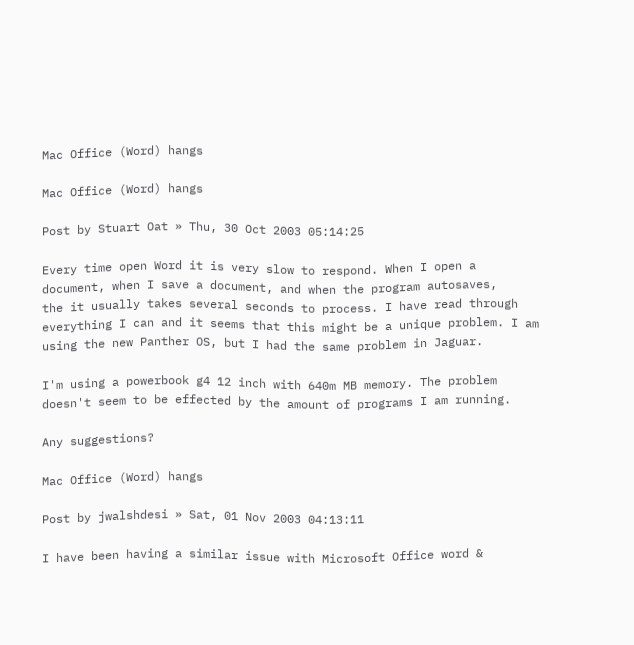Mac Office (Word) hangs

Mac Office (Word) hangs

Post by Stuart Oat » Thu, 30 Oct 2003 05:14:25

Every time open Word it is very slow to respond. When I open a
document, when I save a document, and when the program autosaves,
the it usually takes several seconds to process. I have read through
everything I can and it seems that this might be a unique problem. I am
using the new Panther OS, but I had the same problem in Jaguar.

I'm using a powerbook g4 12 inch with 640m MB memory. The problem
doesn't seem to be effected by the amount of programs I am running.

Any suggestions?

Mac Office (Word) hangs

Post by jwalshdesi » Sat, 01 Nov 2003 04:13:11

I have been having a similar issue with Microsoft Office word &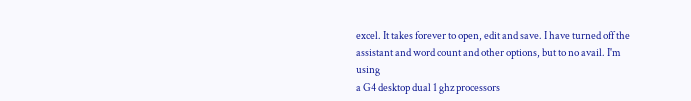excel. It takes forever to open, edit and save. I have turned off the
assistant and word count and other options, but to no avail. I'm using
a G4 desktop dual 1 ghz processors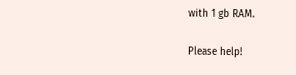with 1 gb RAM.

Please help!